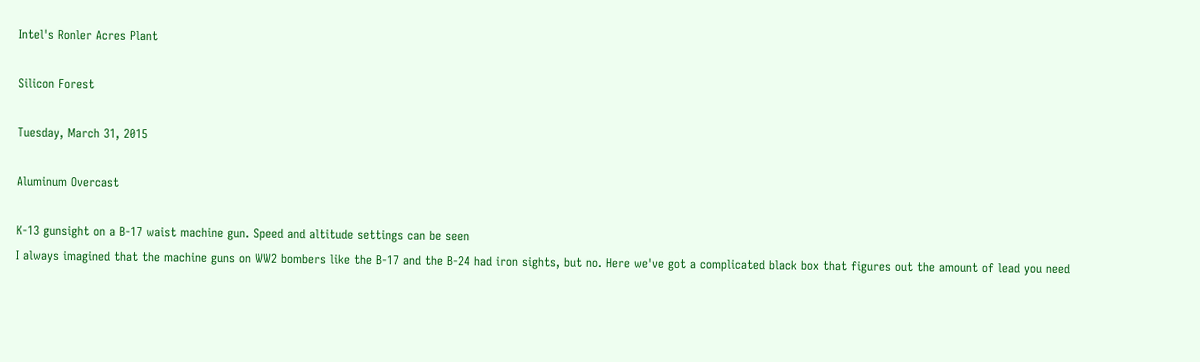Intel's Ronler Acres Plant

Silicon Forest

Tuesday, March 31, 2015

Aluminum Overcast

K-13 gunsight on a B-17 waist machine gun. Speed and altitude settings can be seen
I always imagined that the machine guns on WW2 bombers like the B-17 and the B-24 had iron sights, but no. Here we've got a complicated black box that figures out the amount of lead you need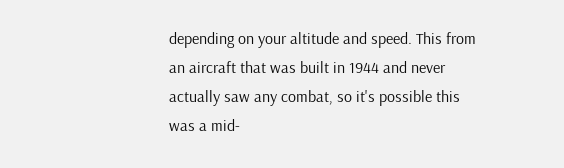depending on your altitude and speed. This from an aircraft that was built in 1944 and never actually saw any combat, so it's possible this was a mid-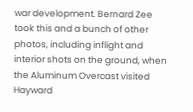war development. Bernard Zee took this and a bunch of other photos, including inflight and interior shots on the ground, when the Aluminum Overcast visited Hayward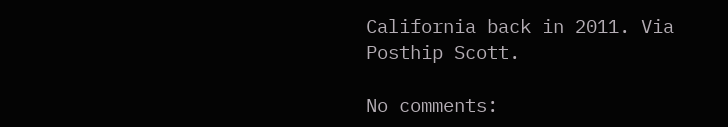California back in 2011. Via Posthip Scott.

No comments: